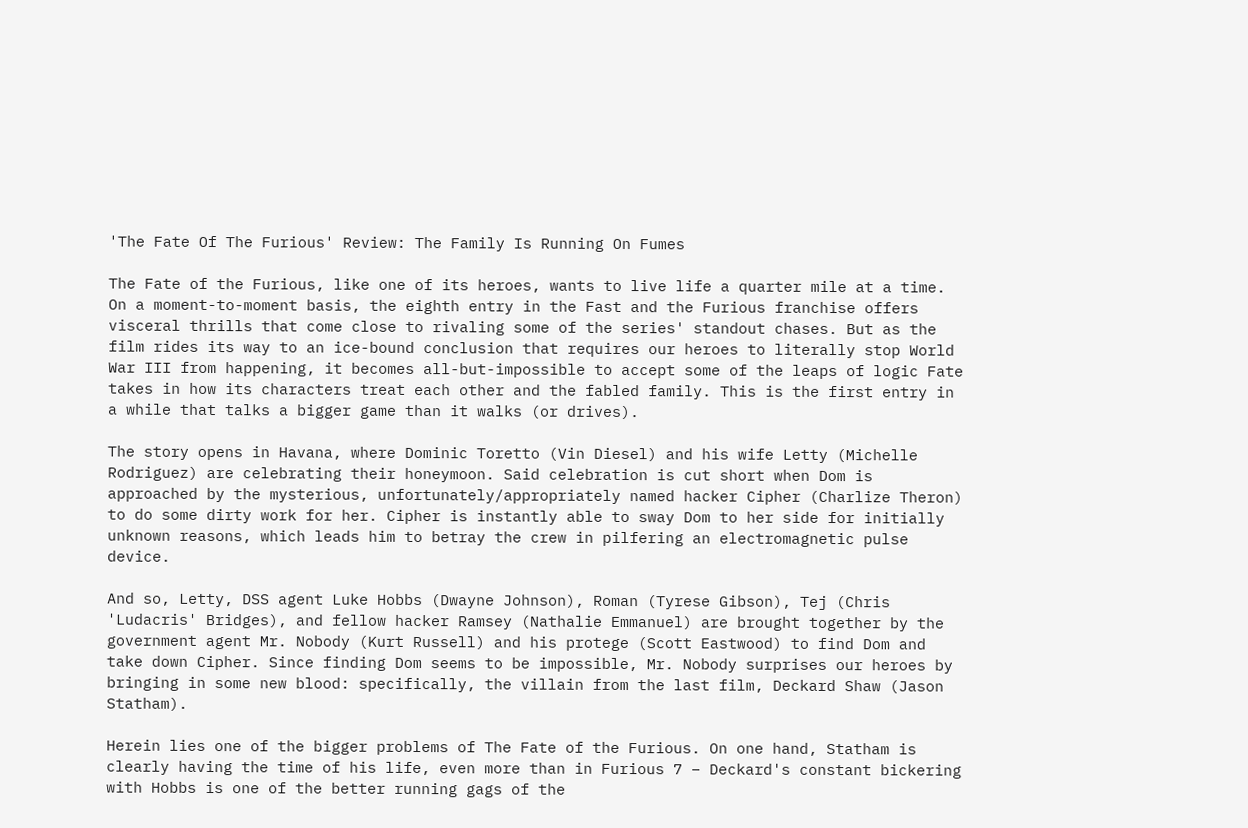'The Fate Of The Furious' Review: The Family Is Running On Fumes

The Fate of the Furious, like one of its heroes, wants to live life a quarter mile at a time. On a moment-to-moment basis, the eighth entry in the Fast and the Furious franchise offers visceral thrills that come close to rivaling some of the series' standout chases. But as the film rides its way to an ice-bound conclusion that requires our heroes to literally stop World War III from happening, it becomes all-but-impossible to accept some of the leaps of logic Fate takes in how its characters treat each other and the fabled family. This is the first entry in a while that talks a bigger game than it walks (or drives).

The story opens in Havana, where Dominic Toretto (Vin Diesel) and his wife Letty (Michelle Rodriguez) are celebrating their honeymoon. Said celebration is cut short when Dom is approached by the mysterious, unfortunately/appropriately named hacker Cipher (Charlize Theron) to do some dirty work for her. Cipher is instantly able to sway Dom to her side for initially unknown reasons, which leads him to betray the crew in pilfering an electromagnetic pulse device.

And so, Letty, DSS agent Luke Hobbs (Dwayne Johnson), Roman (Tyrese Gibson), Tej (Chris 'Ludacris' Bridges), and fellow hacker Ramsey (Nathalie Emmanuel) are brought together by the government agent Mr. Nobody (Kurt Russell) and his protege (Scott Eastwood) to find Dom and take down Cipher. Since finding Dom seems to be impossible, Mr. Nobody surprises our heroes by bringing in some new blood: specifically, the villain from the last film, Deckard Shaw (Jason Statham).

Herein lies one of the bigger problems of The Fate of the Furious. On one hand, Statham is clearly having the time of his life, even more than in Furious 7 – Deckard's constant bickering with Hobbs is one of the better running gags of the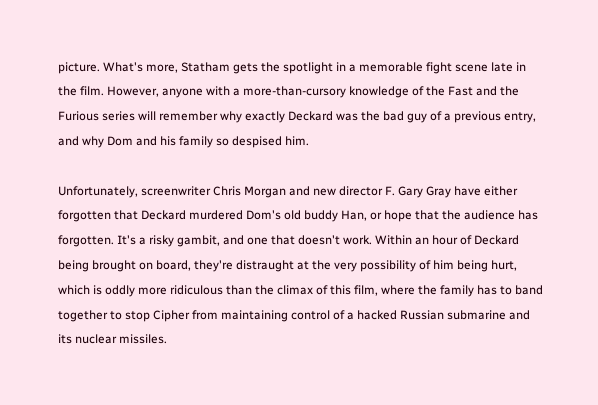picture. What's more, Statham gets the spotlight in a memorable fight scene late in the film. However, anyone with a more-than-cursory knowledge of the Fast and the Furious series will remember why exactly Deckard was the bad guy of a previous entry, and why Dom and his family so despised him.

Unfortunately, screenwriter Chris Morgan and new director F. Gary Gray have either forgotten that Deckard murdered Dom's old buddy Han, or hope that the audience has forgotten. It's a risky gambit, and one that doesn't work. Within an hour of Deckard being brought on board, they're distraught at the very possibility of him being hurt, which is oddly more ridiculous than the climax of this film, where the family has to band together to stop Cipher from maintaining control of a hacked Russian submarine and its nuclear missiles.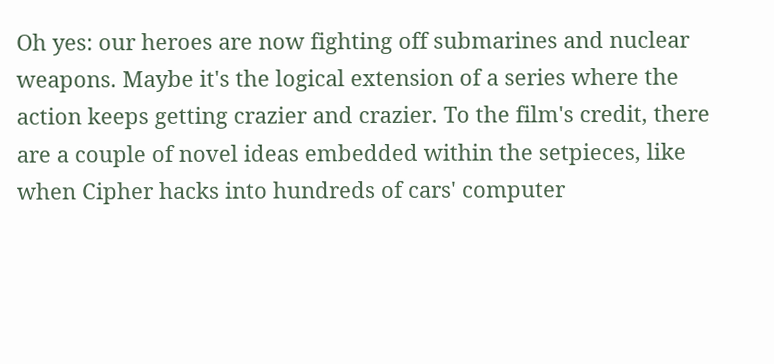Oh yes: our heroes are now fighting off submarines and nuclear weapons. Maybe it's the logical extension of a series where the action keeps getting crazier and crazier. To the film's credit, there are a couple of novel ideas embedded within the setpieces, like when Cipher hacks into hundreds of cars' computer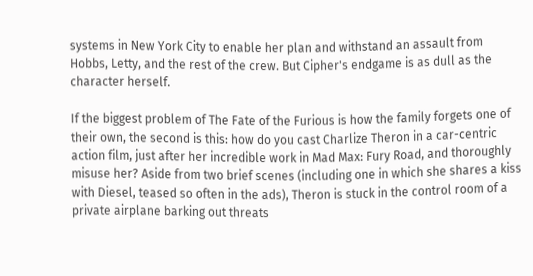systems in New York City to enable her plan and withstand an assault from Hobbs, Letty, and the rest of the crew. But Cipher's endgame is as dull as the character herself.

If the biggest problem of The Fate of the Furious is how the family forgets one of their own, the second is this: how do you cast Charlize Theron in a car-centric action film, just after her incredible work in Mad Max: Fury Road, and thoroughly misuse her? Aside from two brief scenes (including one in which she shares a kiss with Diesel, teased so often in the ads), Theron is stuck in the control room of a private airplane barking out threats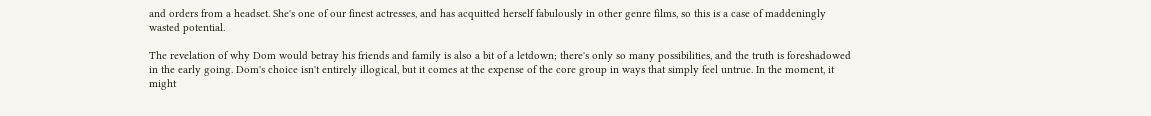and orders from a headset. She's one of our finest actresses, and has acquitted herself fabulously in other genre films, so this is a case of maddeningly wasted potential.

The revelation of why Dom would betray his friends and family is also a bit of a letdown; there's only so many possibilities, and the truth is foreshadowed in the early going. Dom's choice isn't entirely illogical, but it comes at the expense of the core group in ways that simply feel untrue. In the moment, it might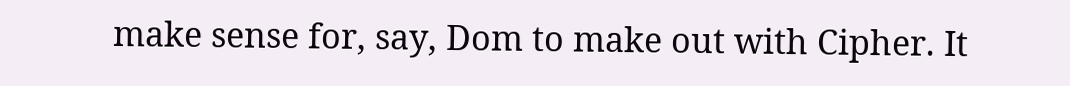make sense for, say, Dom to make out with Cipher. It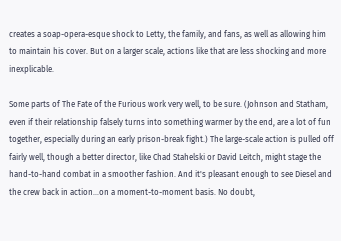creates a soap-opera-esque shock to Letty, the family, and fans, as well as allowing him to maintain his cover. But on a larger scale, actions like that are less shocking and more inexplicable.

Some parts of The Fate of the Furious work very well, to be sure. (Johnson and Statham, even if their relationship falsely turns into something warmer by the end, are a lot of fun together, especially during an early prison-break fight.) The large-scale action is pulled off fairly well, though a better director, like Chad Stahelski or David Leitch, might stage the hand-to-hand combat in a smoother fashion. And it's pleasant enough to see Diesel and the crew back in action...on a moment-to-moment basis. No doubt,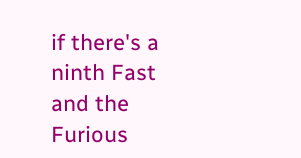if there's a ninth Fast and the Furious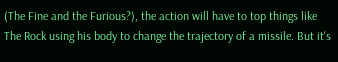(The Fine and the Furious?), the action will have to top things like The Rock using his body to change the trajectory of a missile. But it's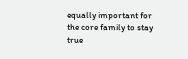equally important for the core family to stay true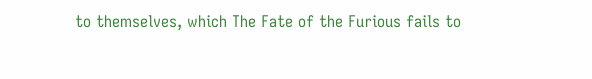to themselves, which The Fate of the Furious fails to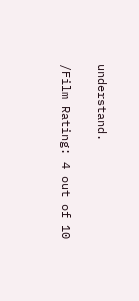understand.

/Film Rating: 4 out of 10